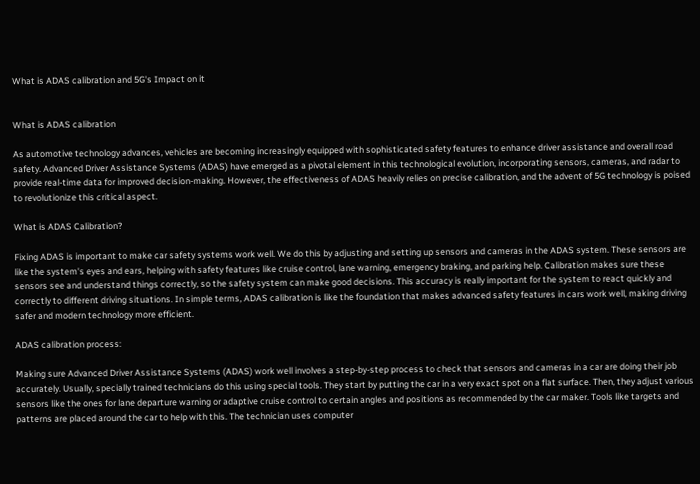What is ADAS calibration and 5G's Impact on it


What is ADAS calibration

As automotive technology advances, vehicles are becoming increasingly equipped with sophisticated safety features to enhance driver assistance and overall road safety. Advanced Driver Assistance Systems (ADAS) have emerged as a pivotal element in this technological evolution, incorporating sensors, cameras, and radar to provide real-time data for improved decision-making. However, the effectiveness of ADAS heavily relies on precise calibration, and the advent of 5G technology is poised to revolutionize this critical aspect.

What is ADAS Calibration?

Fixing ADAS is important to make car safety systems work well. We do this by adjusting and setting up sensors and cameras in the ADAS system. These sensors are like the system's eyes and ears, helping with safety features like cruise control, lane warning, emergency braking, and parking help. Calibration makes sure these sensors see and understand things correctly, so the safety system can make good decisions. This accuracy is really important for the system to react quickly and correctly to different driving situations. In simple terms, ADAS calibration is like the foundation that makes advanced safety features in cars work well, making driving safer and modern technology more efficient.

ADAS calibration process:

Making sure Advanced Driver Assistance Systems (ADAS) work well involves a step-by-step process to check that sensors and cameras in a car are doing their job accurately. Usually, specially trained technicians do this using special tools. They start by putting the car in a very exact spot on a flat surface. Then, they adjust various sensors like the ones for lane departure warning or adaptive cruise control to certain angles and positions as recommended by the car maker. Tools like targets and patterns are placed around the car to help with this. The technician uses computer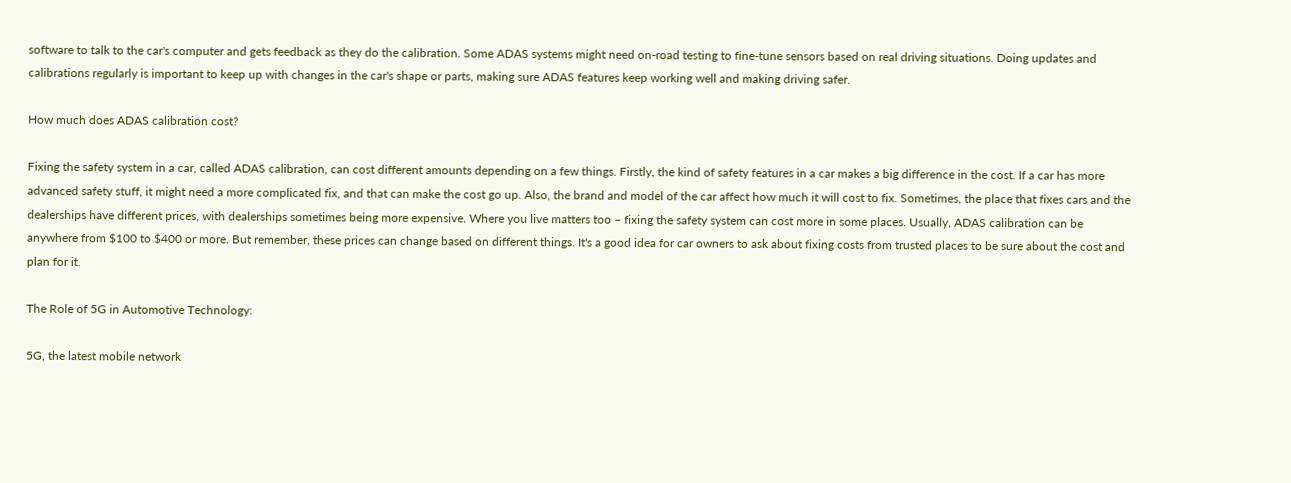software to talk to the car's computer and gets feedback as they do the calibration. Some ADAS systems might need on-road testing to fine-tune sensors based on real driving situations. Doing updates and calibrations regularly is important to keep up with changes in the car's shape or parts, making sure ADAS features keep working well and making driving safer.

How much does ADAS calibration cost?

Fixing the safety system in a car, called ADAS calibration, can cost different amounts depending on a few things. Firstly, the kind of safety features in a car makes a big difference in the cost. If a car has more advanced safety stuff, it might need a more complicated fix, and that can make the cost go up. Also, the brand and model of the car affect how much it will cost to fix. Sometimes, the place that fixes cars and the dealerships have different prices, with dealerships sometimes being more expensive. Where you live matters too – fixing the safety system can cost more in some places. Usually, ADAS calibration can be anywhere from $100 to $400 or more. But remember, these prices can change based on different things. It's a good idea for car owners to ask about fixing costs from trusted places to be sure about the cost and plan for it.

The Role of 5G in Automotive Technology:

5G, the latest mobile network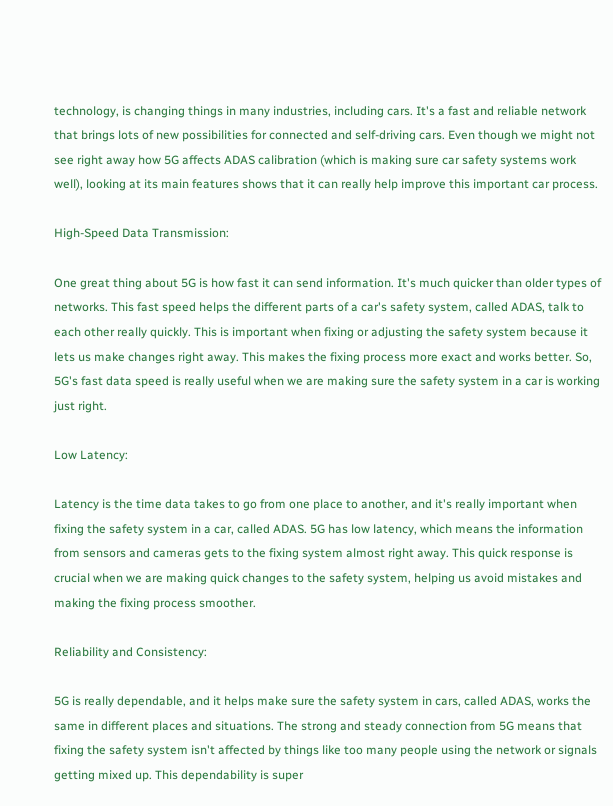technology, is changing things in many industries, including cars. It's a fast and reliable network that brings lots of new possibilities for connected and self-driving cars. Even though we might not see right away how 5G affects ADAS calibration (which is making sure car safety systems work well), looking at its main features shows that it can really help improve this important car process.

High-Speed Data Transmission:

One great thing about 5G is how fast it can send information. It's much quicker than older types of networks. This fast speed helps the different parts of a car's safety system, called ADAS, talk to each other really quickly. This is important when fixing or adjusting the safety system because it lets us make changes right away. This makes the fixing process more exact and works better. So, 5G's fast data speed is really useful when we are making sure the safety system in a car is working just right.

Low Latency:

Latency is the time data takes to go from one place to another, and it's really important when fixing the safety system in a car, called ADAS. 5G has low latency, which means the information from sensors and cameras gets to the fixing system almost right away. This quick response is crucial when we are making quick changes to the safety system, helping us avoid mistakes and making the fixing process smoother.

Reliability and Consistency:

5G is really dependable, and it helps make sure the safety system in cars, called ADAS, works the same in different places and situations. The strong and steady connection from 5G means that fixing the safety system isn't affected by things like too many people using the network or signals getting mixed up. This dependability is super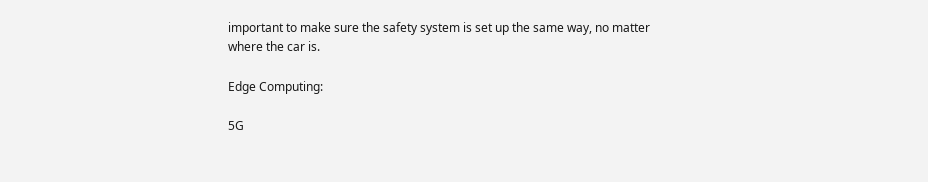important to make sure the safety system is set up the same way, no matter where the car is.

Edge Computing:

5G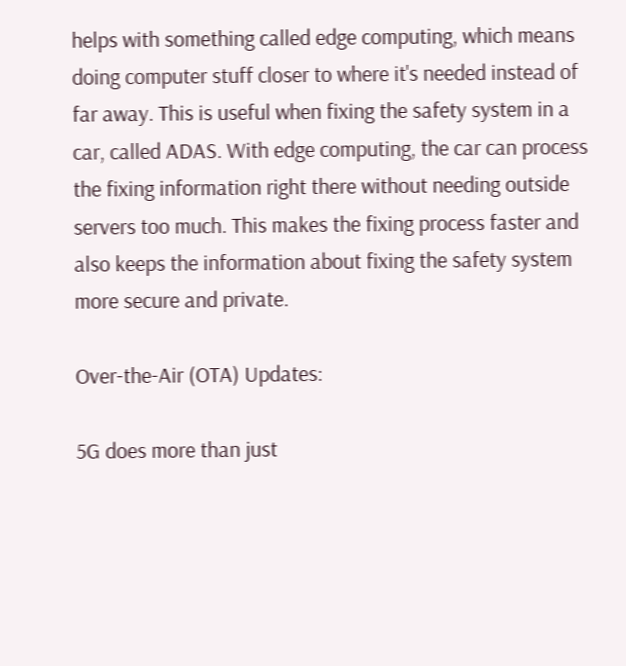helps with something called edge computing, which means doing computer stuff closer to where it's needed instead of far away. This is useful when fixing the safety system in a car, called ADAS. With edge computing, the car can process the fixing information right there without needing outside servers too much. This makes the fixing process faster and also keeps the information about fixing the safety system more secure and private.

Over-the-Air (OTA) Updates:

5G does more than just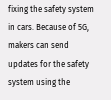fixing the safety system in cars. Because of 5G, makers can send updates for the safety system using the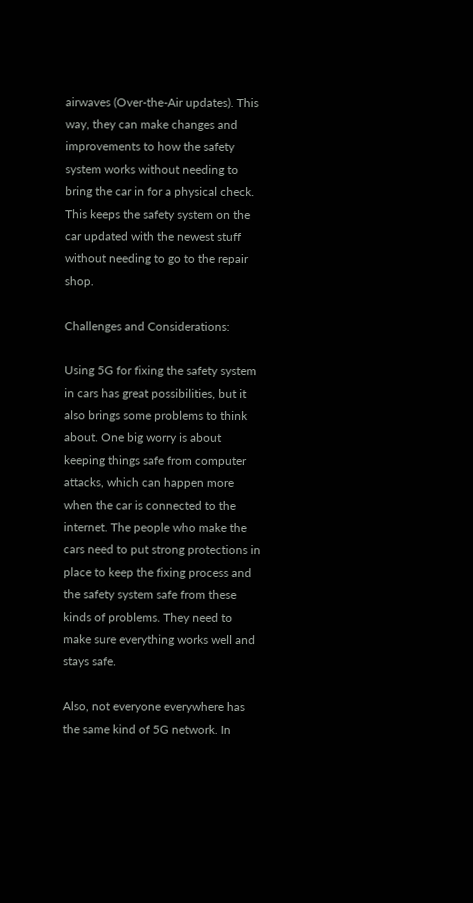airwaves (Over-the-Air updates). This way, they can make changes and improvements to how the safety system works without needing to bring the car in for a physical check. This keeps the safety system on the car updated with the newest stuff without needing to go to the repair shop.

Challenges and Considerations:

Using 5G for fixing the safety system in cars has great possibilities, but it also brings some problems to think about. One big worry is about keeping things safe from computer attacks, which can happen more when the car is connected to the internet. The people who make the cars need to put strong protections in place to keep the fixing process and the safety system safe from these kinds of problems. They need to make sure everything works well and stays safe.

Also, not everyone everywhere has the same kind of 5G network. In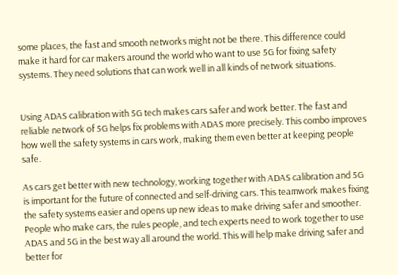some places, the fast and smooth networks might not be there. This difference could make it hard for car makers around the world who want to use 5G for fixing safety systems. They need solutions that can work well in all kinds of network situations.


Using ADAS calibration with 5G tech makes cars safer and work better. The fast and reliable network of 5G helps fix problems with ADAS more precisely. This combo improves how well the safety systems in cars work, making them even better at keeping people safe.

As cars get better with new technology, working together with ADAS calibration and 5G is important for the future of connected and self-driving cars. This teamwork makes fixing the safety systems easier and opens up new ideas to make driving safer and smoother. People who make cars, the rules people, and tech experts need to work together to use ADAS and 5G in the best way all around the world. This will help make driving safer and better for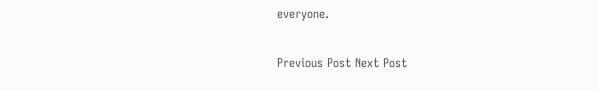everyone.

Previous Post Next Post